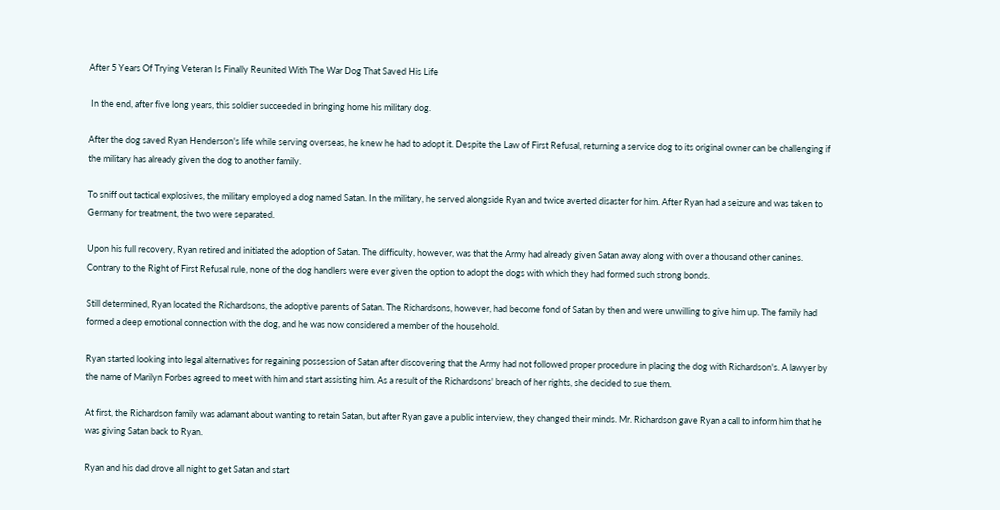After 5 Years Of Trying Veteran Is Finally Reunited With The War Dog That Saved His Life

 In the end, after five long years, this soldier succeeded in bringing home his military dog.

After the dog saved Ryan Henderson's life while serving overseas, he knew he had to adopt it. Despite the Law of First Refusal, returning a service dog to its original owner can be challenging if the military has already given the dog to another family.

To sniff out tactical explosives, the military employed a dog named Satan. In the military, he served alongside Ryan and twice averted disaster for him. After Ryan had a seizure and was taken to Germany for treatment, the two were separated.

Upon his full recovery, Ryan retired and initiated the adoption of Satan. The difficulty, however, was that the Army had already given Satan away along with over a thousand other canines. Contrary to the Right of First Refusal rule, none of the dog handlers were ever given the option to adopt the dogs with which they had formed such strong bonds.

Still determined, Ryan located the Richardsons, the adoptive parents of Satan. The Richardsons, however, had become fond of Satan by then and were unwilling to give him up. The family had formed a deep emotional connection with the dog, and he was now considered a member of the household.

Ryan started looking into legal alternatives for regaining possession of Satan after discovering that the Army had not followed proper procedure in placing the dog with Richardson's. A lawyer by the name of Marilyn Forbes agreed to meet with him and start assisting him. As a result of the Richardsons' breach of her rights, she decided to sue them.

At first, the Richardson family was adamant about wanting to retain Satan, but after Ryan gave a public interview, they changed their minds. Mr. Richardson gave Ryan a call to inform him that he was giving Satan back to Ryan.

Ryan and his dad drove all night to get Satan and start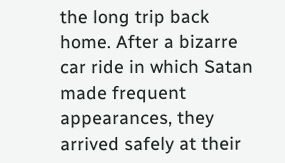the long trip back home. After a bizarre car ride in which Satan made frequent appearances, they arrived safely at their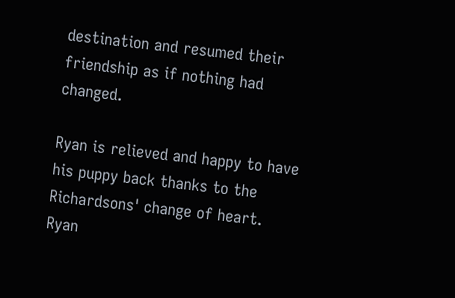destination and resumed their friendship as if nothing had changed.

Ryan is relieved and happy to have his puppy back thanks to the Richardsons' change of heart. Ryan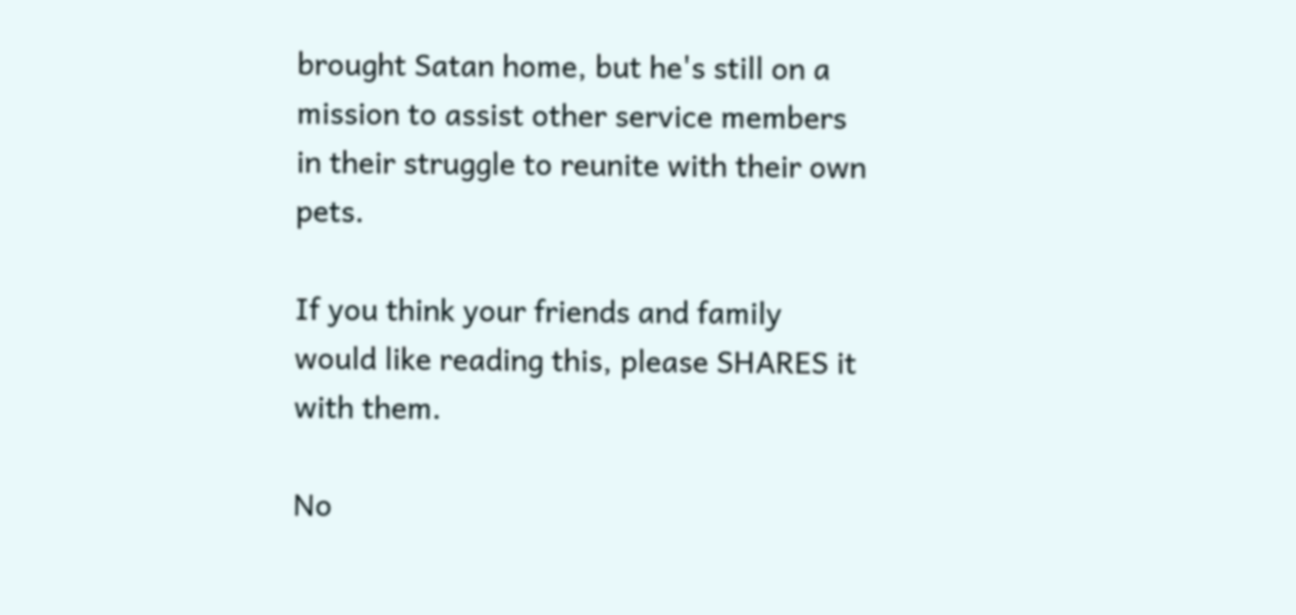brought Satan home, but he's still on a mission to assist other service members in their struggle to reunite with their own pets.

If you think your friends and family would like reading this, please SHARES it with them.

No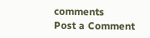comments
Post a Comment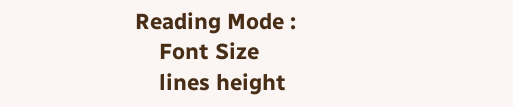Reading Mode :
    Font Size
    lines height